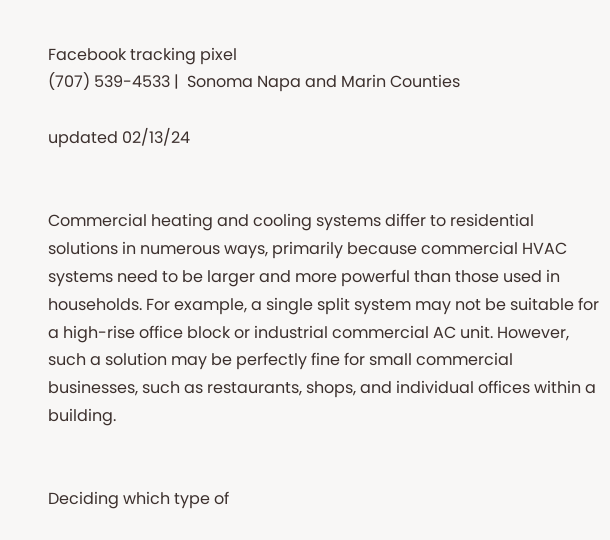Facebook tracking pixel
(707) 539-4533 |  Sonoma Napa and Marin Counties

updated 02/13/24


Commercial heating and cooling systems differ to residential solutions in numerous ways, primarily because commercial HVAC systems need to be larger and more powerful than those used in households. For example, a single split system may not be suitable for a high-rise office block or industrial commercial AC unit. However, such a solution may be perfectly fine for small commercial businesses, such as restaurants, shops, and individual offices within a building.


Deciding which type of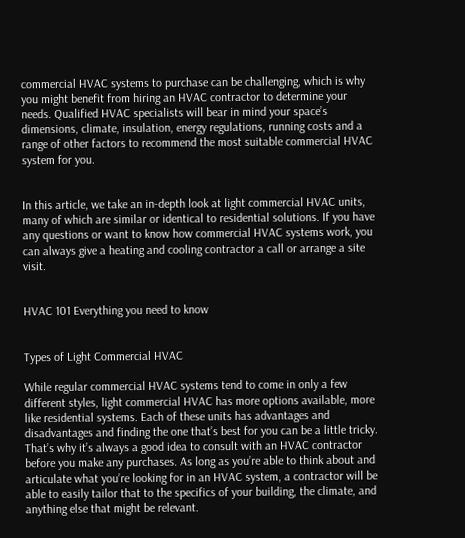commercial HVAC systems to purchase can be challenging, which is why you might benefit from hiring an HVAC contractor to determine your needs. Qualified HVAC specialists will bear in mind your space’s dimensions, climate, insulation, energy regulations, running costs and a range of other factors to recommend the most suitable commercial HVAC system for you.


In this article, we take an in-depth look at light commercial HVAC units, many of which are similar or identical to residential solutions. If you have any questions or want to know how commercial HVAC systems work, you can always give a heating and cooling contractor a call or arrange a site visit.


HVAC 101 Everything you need to know


Types of Light Commercial HVAC

While regular commercial HVAC systems tend to come in only a few different styles, light commercial HVAC has more options available, more like residential systems. Each of these units has advantages and disadvantages and finding the one that’s best for you can be a little tricky. That’s why it’s always a good idea to consult with an HVAC contractor before you make any purchases. As long as you’re able to think about and articulate what you’re looking for in an HVAC system, a contractor will be able to easily tailor that to the specifics of your building, the climate, and anything else that might be relevant.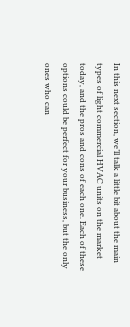In this next section, we’ll talk a little bit about the main types of light commercial HVAC units on the market today, and the pros and cons of each one. Each of these options could be perfect for your business, but the only ones who can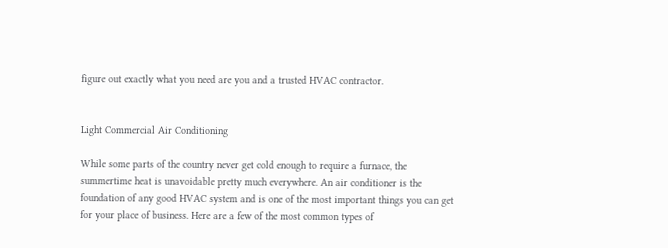figure out exactly what you need are you and a trusted HVAC contractor.


Light Commercial Air Conditioning

While some parts of the country never get cold enough to require a furnace, the summertime heat is unavoidable pretty much everywhere. An air conditioner is the foundation of any good HVAC system and is one of the most important things you can get for your place of business. Here are a few of the most common types of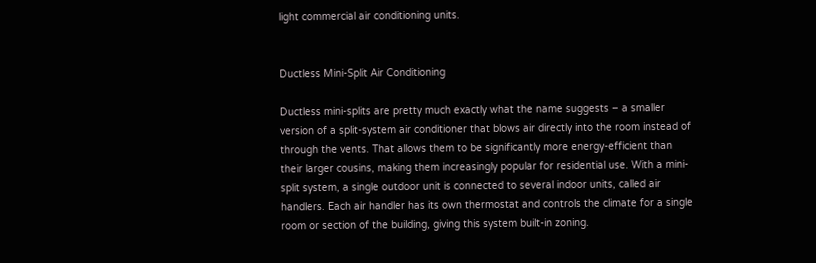light commercial air conditioning units.


Ductless Mini-Split Air Conditioning

Ductless mini-splits are pretty much exactly what the name suggests – a smaller version of a split-system air conditioner that blows air directly into the room instead of through the vents. That allows them to be significantly more energy-efficient than their larger cousins, making them increasingly popular for residential use. With a mini-split system, a single outdoor unit is connected to several indoor units, called air handlers. Each air handler has its own thermostat and controls the climate for a single room or section of the building, giving this system built-in zoning.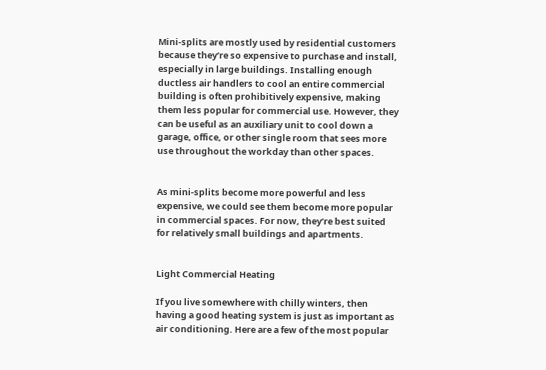Mini-splits are mostly used by residential customers because they’re so expensive to purchase and install, especially in large buildings. Installing enough ductless air handlers to cool an entire commercial building is often prohibitively expensive, making them less popular for commercial use. However, they can be useful as an auxiliary unit to cool down a garage, office, or other single room that sees more use throughout the workday than other spaces.


As mini-splits become more powerful and less expensive, we could see them become more popular in commercial spaces. For now, they’re best suited for relatively small buildings and apartments.


Light Commercial Heating

If you live somewhere with chilly winters, then having a good heating system is just as important as air conditioning. Here are a few of the most popular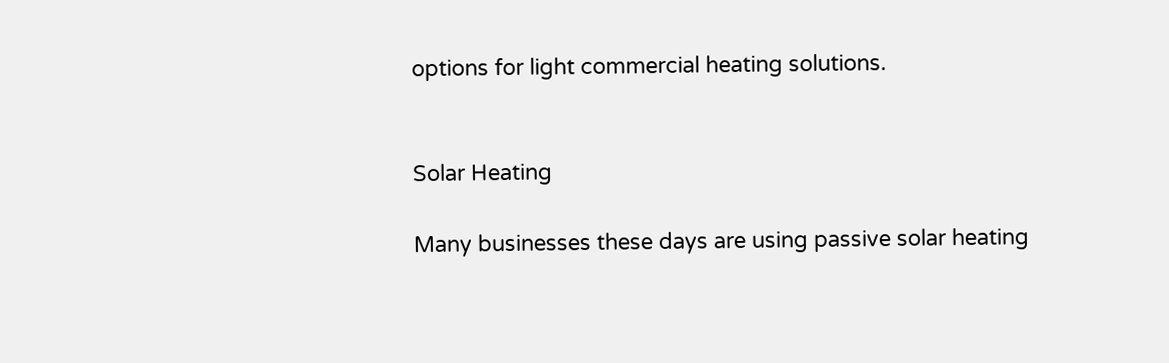options for light commercial heating solutions.


Solar Heating

Many businesses these days are using passive solar heating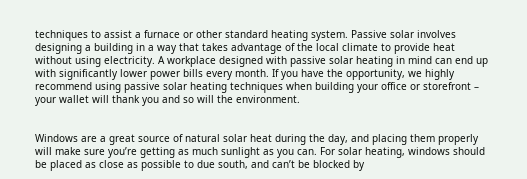techniques to assist a furnace or other standard heating system. Passive solar involves designing a building in a way that takes advantage of the local climate to provide heat without using electricity. A workplace designed with passive solar heating in mind can end up with significantly lower power bills every month. If you have the opportunity, we highly recommend using passive solar heating techniques when building your office or storefront – your wallet will thank you and so will the environment.


Windows are a great source of natural solar heat during the day, and placing them properly will make sure you’re getting as much sunlight as you can. For solar heating, windows should be placed as close as possible to due south, and can’t be blocked by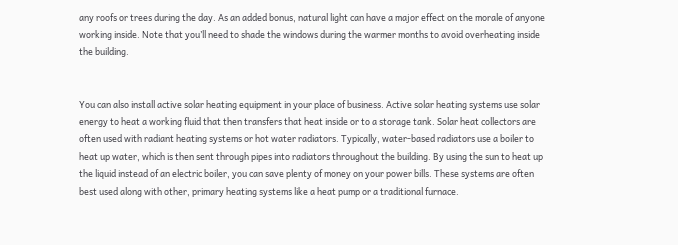any roofs or trees during the day. As an added bonus, natural light can have a major effect on the morale of anyone working inside. Note that you’ll need to shade the windows during the warmer months to avoid overheating inside the building.


You can also install active solar heating equipment in your place of business. Active solar heating systems use solar energy to heat a working fluid that then transfers that heat inside or to a storage tank. Solar heat collectors are often used with radiant heating systems or hot water radiators. Typically, water-based radiators use a boiler to heat up water, which is then sent through pipes into radiators throughout the building. By using the sun to heat up the liquid instead of an electric boiler, you can save plenty of money on your power bills. These systems are often best used along with other, primary heating systems like a heat pump or a traditional furnace.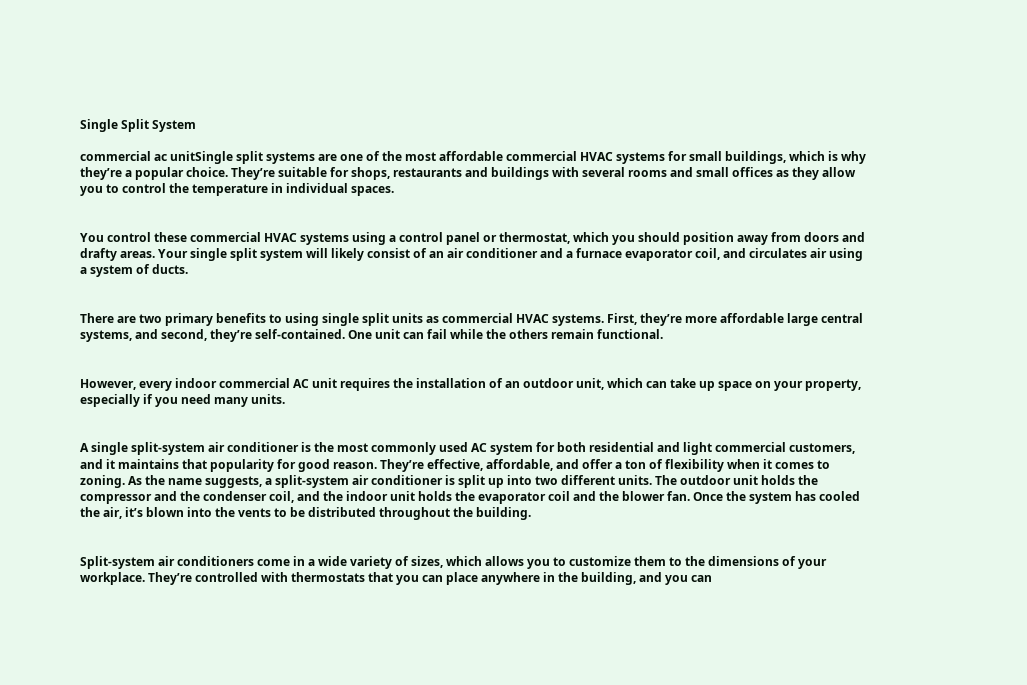Single Split System

commercial ac unitSingle split systems are one of the most affordable commercial HVAC systems for small buildings, which is why they’re a popular choice. They’re suitable for shops, restaurants and buildings with several rooms and small offices as they allow you to control the temperature in individual spaces.


You control these commercial HVAC systems using a control panel or thermostat, which you should position away from doors and drafty areas. Your single split system will likely consist of an air conditioner and a furnace evaporator coil, and circulates air using a system of ducts.


There are two primary benefits to using single split units as commercial HVAC systems. First, they’re more affordable large central systems, and second, they’re self-contained. One unit can fail while the others remain functional.


However, every indoor commercial AC unit requires the installation of an outdoor unit, which can take up space on your property, especially if you need many units.


A single split-system air conditioner is the most commonly used AC system for both residential and light commercial customers, and it maintains that popularity for good reason. They’re effective, affordable, and offer a ton of flexibility when it comes to zoning. As the name suggests, a split-system air conditioner is split up into two different units. The outdoor unit holds the compressor and the condenser coil, and the indoor unit holds the evaporator coil and the blower fan. Once the system has cooled the air, it’s blown into the vents to be distributed throughout the building.


Split-system air conditioners come in a wide variety of sizes, which allows you to customize them to the dimensions of your workplace. They’re controlled with thermostats that you can place anywhere in the building, and you can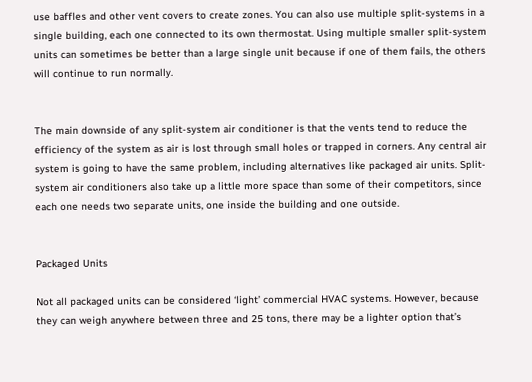use baffles and other vent covers to create zones. You can also use multiple split-systems in a single building, each one connected to its own thermostat. Using multiple smaller split-system units can sometimes be better than a large single unit because if one of them fails, the others will continue to run normally.


The main downside of any split-system air conditioner is that the vents tend to reduce the efficiency of the system as air is lost through small holes or trapped in corners. Any central air system is going to have the same problem, including alternatives like packaged air units. Split-system air conditioners also take up a little more space than some of their competitors, since each one needs two separate units, one inside the building and one outside.


Packaged Units

Not all packaged units can be considered ‘light’ commercial HVAC systems. However, because they can weigh anywhere between three and 25 tons, there may be a lighter option that’s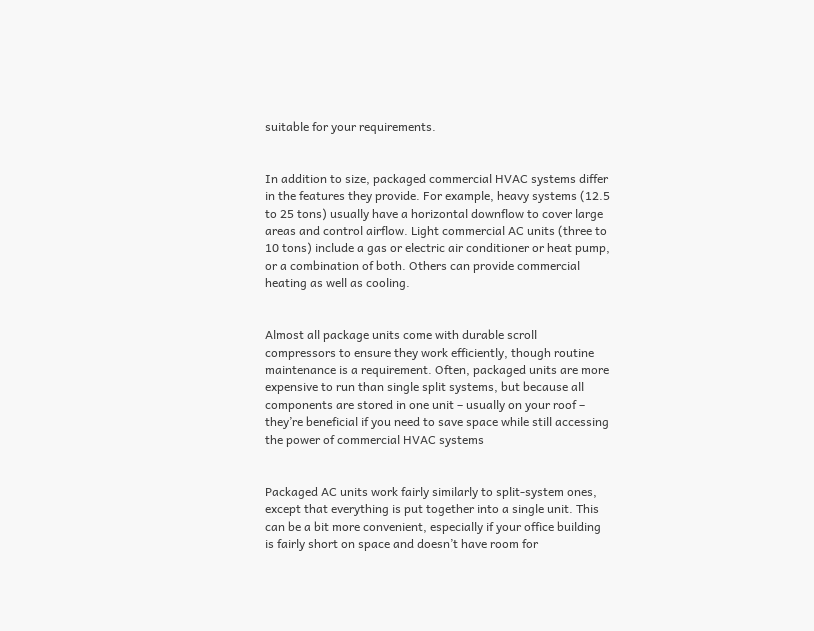suitable for your requirements.


In addition to size, packaged commercial HVAC systems differ in the features they provide. For example, heavy systems (12.5 to 25 tons) usually have a horizontal downflow to cover large areas and control airflow. Light commercial AC units (three to 10 tons) include a gas or electric air conditioner or heat pump, or a combination of both. Others can provide commercial heating as well as cooling.


Almost all package units come with durable scroll compressors to ensure they work efficiently, though routine maintenance is a requirement. Often, packaged units are more expensive to run than single split systems, but because all components are stored in one unit – usually on your roof – they’re beneficial if you need to save space while still accessing the power of commercial HVAC systems


Packaged AC units work fairly similarly to split-system ones, except that everything is put together into a single unit. This can be a bit more convenient, especially if your office building is fairly short on space and doesn’t have room for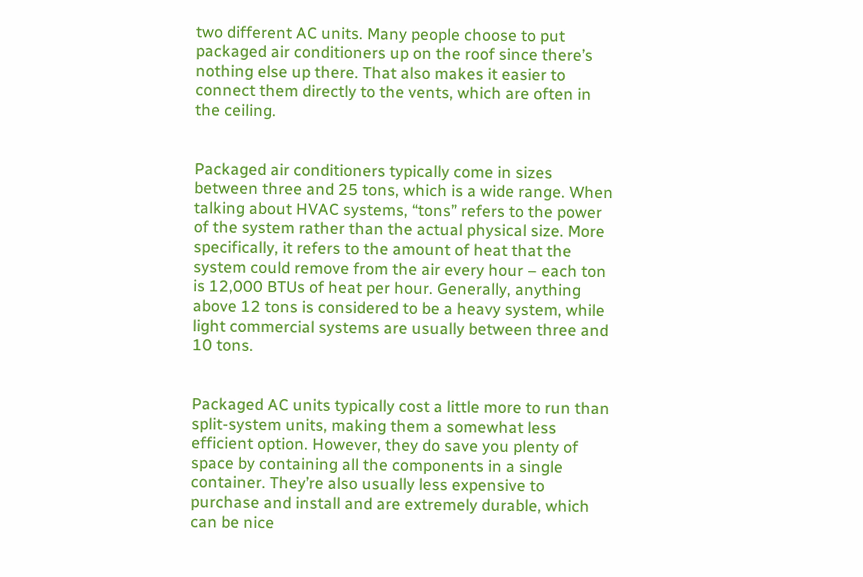two different AC units. Many people choose to put packaged air conditioners up on the roof since there’s nothing else up there. That also makes it easier to connect them directly to the vents, which are often in the ceiling.


Packaged air conditioners typically come in sizes between three and 25 tons, which is a wide range. When talking about HVAC systems, “tons” refers to the power of the system rather than the actual physical size. More specifically, it refers to the amount of heat that the system could remove from the air every hour – each ton is 12,000 BTUs of heat per hour. Generally, anything above 12 tons is considered to be a heavy system, while light commercial systems are usually between three and 10 tons.


Packaged AC units typically cost a little more to run than split-system units, making them a somewhat less efficient option. However, they do save you plenty of space by containing all the components in a single container. They’re also usually less expensive to purchase and install and are extremely durable, which can be nice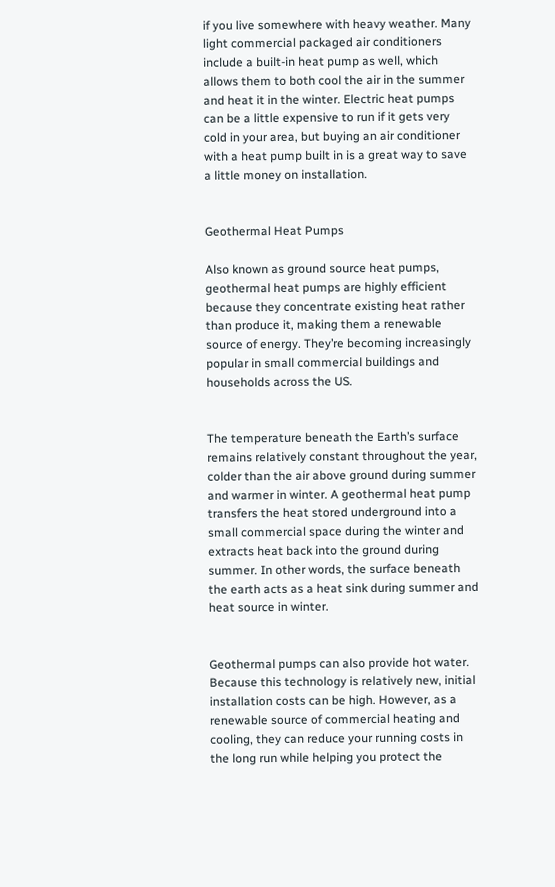if you live somewhere with heavy weather. Many light commercial packaged air conditioners include a built-in heat pump as well, which allows them to both cool the air in the summer and heat it in the winter. Electric heat pumps can be a little expensive to run if it gets very cold in your area, but buying an air conditioner with a heat pump built in is a great way to save a little money on installation.


Geothermal Heat Pumps

Also known as ground source heat pumps, geothermal heat pumps are highly efficient because they concentrate existing heat rather than produce it, making them a renewable source of energy. They’re becoming increasingly popular in small commercial buildings and households across the US.


The temperature beneath the Earth’s surface remains relatively constant throughout the year, colder than the air above ground during summer and warmer in winter. A geothermal heat pump transfers the heat stored underground into a small commercial space during the winter and extracts heat back into the ground during summer. In other words, the surface beneath the earth acts as a heat sink during summer and heat source in winter.


Geothermal pumps can also provide hot water. Because this technology is relatively new, initial installation costs can be high. However, as a renewable source of commercial heating and cooling, they can reduce your running costs in the long run while helping you protect the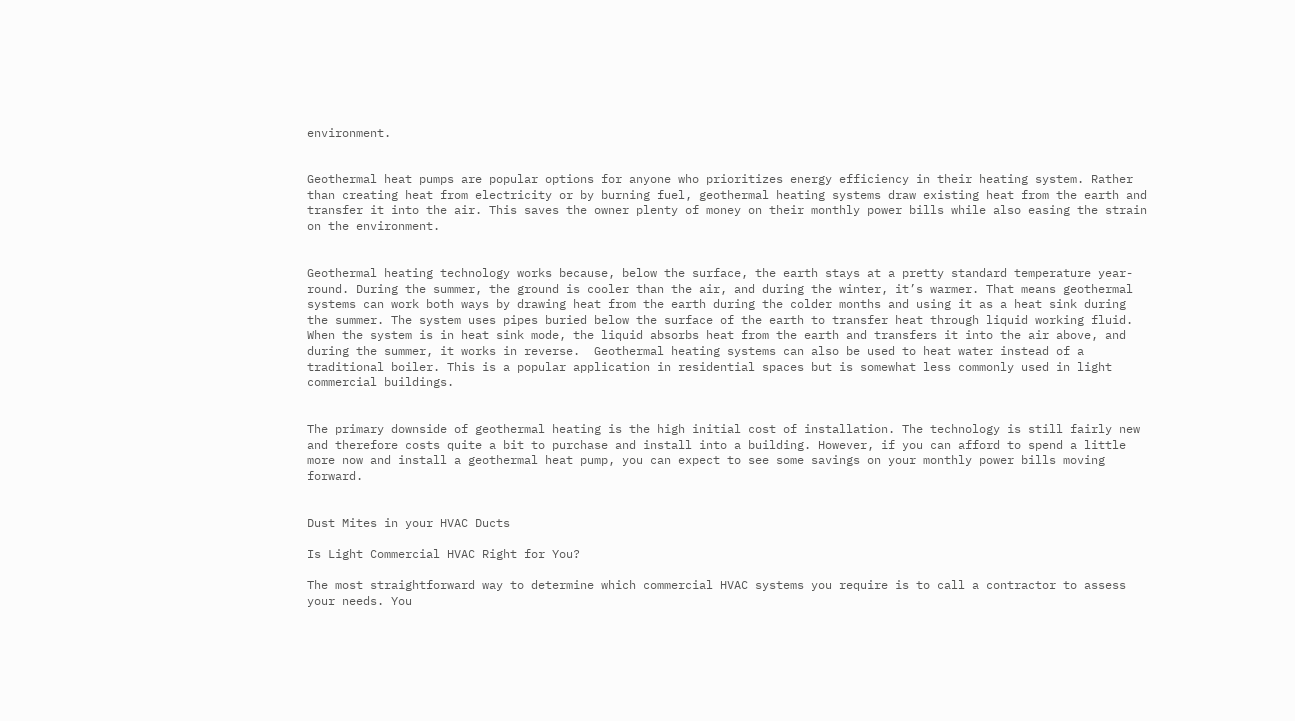environment.


Geothermal heat pumps are popular options for anyone who prioritizes energy efficiency in their heating system. Rather than creating heat from electricity or by burning fuel, geothermal heating systems draw existing heat from the earth and transfer it into the air. This saves the owner plenty of money on their monthly power bills while also easing the strain on the environment.


Geothermal heating technology works because, below the surface, the earth stays at a pretty standard temperature year-round. During the summer, the ground is cooler than the air, and during the winter, it’s warmer. That means geothermal systems can work both ways by drawing heat from the earth during the colder months and using it as a heat sink during the summer. The system uses pipes buried below the surface of the earth to transfer heat through liquid working fluid. When the system is in heat sink mode, the liquid absorbs heat from the earth and transfers it into the air above, and during the summer, it works in reverse.  Geothermal heating systems can also be used to heat water instead of a traditional boiler. This is a popular application in residential spaces but is somewhat less commonly used in light commercial buildings.


The primary downside of geothermal heating is the high initial cost of installation. The technology is still fairly new and therefore costs quite a bit to purchase and install into a building. However, if you can afford to spend a little more now and install a geothermal heat pump, you can expect to see some savings on your monthly power bills moving forward.


Dust Mites in your HVAC Ducts

Is Light Commercial HVAC Right for You?

The most straightforward way to determine which commercial HVAC systems you require is to call a contractor to assess your needs. You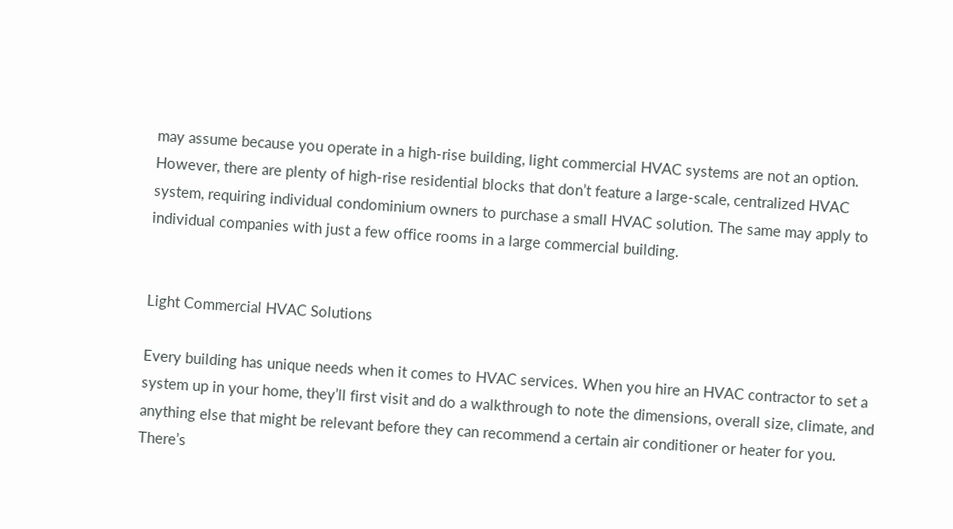may assume because you operate in a high-rise building, light commercial HVAC systems are not an option. However, there are plenty of high-rise residential blocks that don’t feature a large-scale, centralized HVAC system, requiring individual condominium owners to purchase a small HVAC solution. The same may apply to individual companies with just a few office rooms in a large commercial building.


Light Commercial HVAC Solutions

Every building has unique needs when it comes to HVAC services. When you hire an HVAC contractor to set a system up in your home, they’ll first visit and do a walkthrough to note the dimensions, overall size, climate, and anything else that might be relevant before they can recommend a certain air conditioner or heater for you. There’s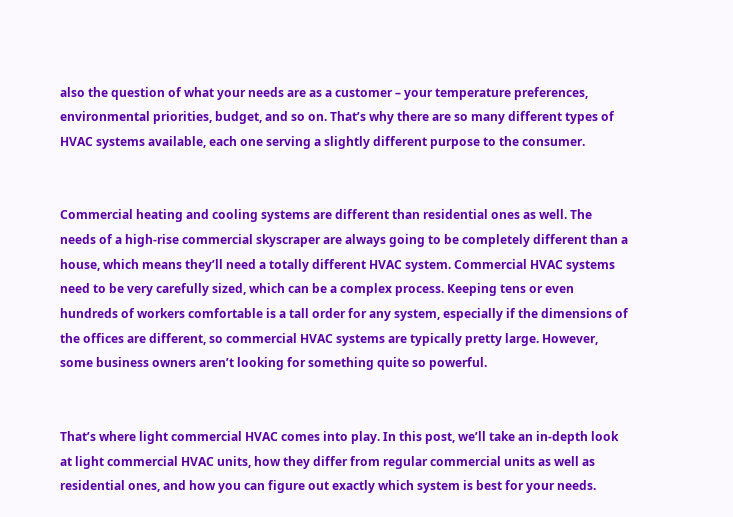also the question of what your needs are as a customer – your temperature preferences, environmental priorities, budget, and so on. That’s why there are so many different types of HVAC systems available, each one serving a slightly different purpose to the consumer.


Commercial heating and cooling systems are different than residential ones as well. The needs of a high-rise commercial skyscraper are always going to be completely different than a house, which means they’ll need a totally different HVAC system. Commercial HVAC systems need to be very carefully sized, which can be a complex process. Keeping tens or even hundreds of workers comfortable is a tall order for any system, especially if the dimensions of the offices are different, so commercial HVAC systems are typically pretty large. However, some business owners aren’t looking for something quite so powerful.


That’s where light commercial HVAC comes into play. In this post, we’ll take an in-depth look at light commercial HVAC units, how they differ from regular commercial units as well as residential ones, and how you can figure out exactly which system is best for your needs.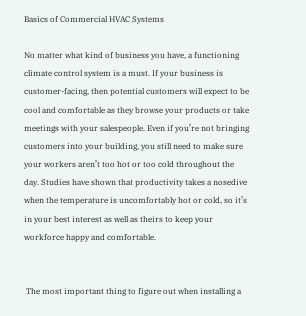Basics of Commercial HVAC Systems

No matter what kind of business you have, a functioning climate control system is a must. If your business is customer-facing, then potential customers will expect to be cool and comfortable as they browse your products or take meetings with your salespeople. Even if you’re not bringing customers into your building, you still need to make sure your workers aren’t too hot or too cold throughout the day. Studies have shown that productivity takes a nosedive when the temperature is uncomfortably hot or cold, so it’s in your best interest as well as theirs to keep your workforce happy and comfortable.


 The most important thing to figure out when installing a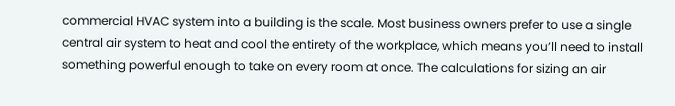commercial HVAC system into a building is the scale. Most business owners prefer to use a single central air system to heat and cool the entirety of the workplace, which means you’ll need to install something powerful enough to take on every room at once. The calculations for sizing an air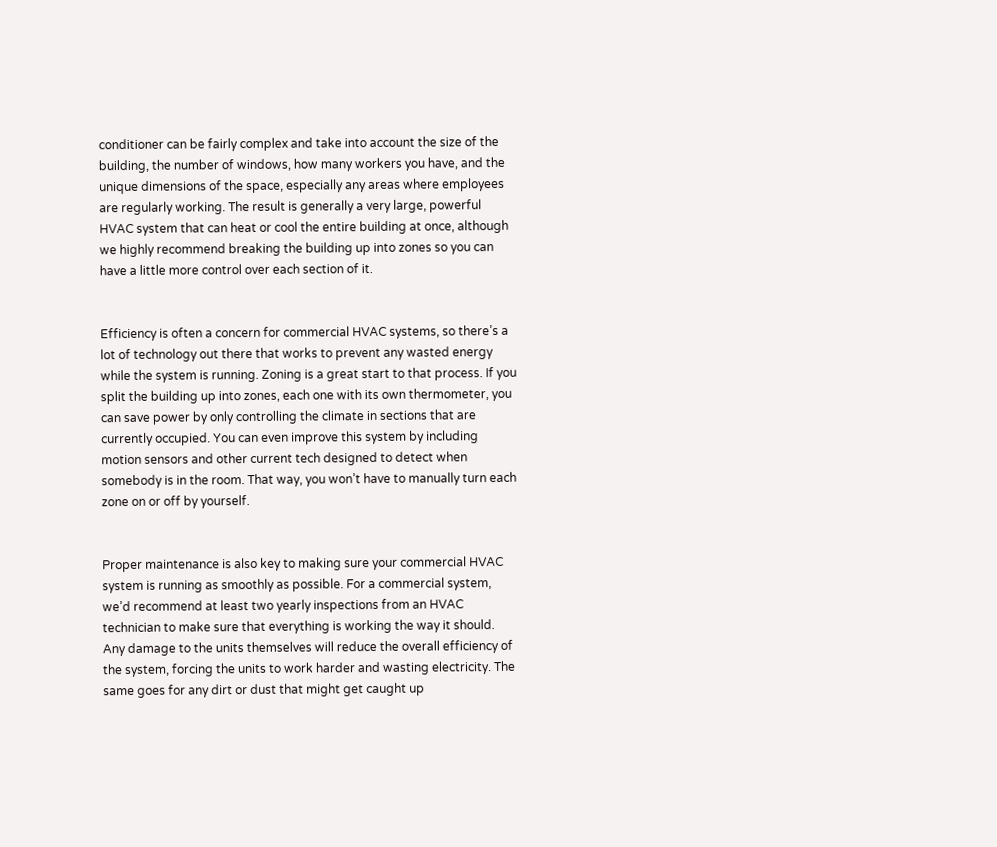conditioner can be fairly complex and take into account the size of the building, the number of windows, how many workers you have, and the unique dimensions of the space, especially any areas where employees are regularly working. The result is generally a very large, powerful HVAC system that can heat or cool the entire building at once, although we highly recommend breaking the building up into zones so you can have a little more control over each section of it.


Efficiency is often a concern for commercial HVAC systems, so there’s a lot of technology out there that works to prevent any wasted energy while the system is running. Zoning is a great start to that process. If you split the building up into zones, each one with its own thermometer, you can save power by only controlling the climate in sections that are currently occupied. You can even improve this system by including motion sensors and other current tech designed to detect when somebody is in the room. That way, you won’t have to manually turn each zone on or off by yourself.


Proper maintenance is also key to making sure your commercial HVAC system is running as smoothly as possible. For a commercial system, we’d recommend at least two yearly inspections from an HVAC technician to make sure that everything is working the way it should. Any damage to the units themselves will reduce the overall efficiency of the system, forcing the units to work harder and wasting electricity. The same goes for any dirt or dust that might get caught up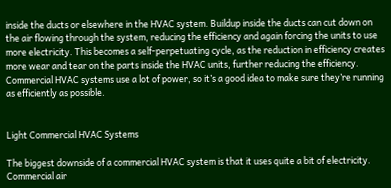inside the ducts or elsewhere in the HVAC system. Buildup inside the ducts can cut down on the air flowing through the system, reducing the efficiency and again forcing the units to use more electricity. This becomes a self-perpetuating cycle, as the reduction in efficiency creates more wear and tear on the parts inside the HVAC units, further reducing the efficiency. Commercial HVAC systems use a lot of power, so it’s a good idea to make sure they’re running as efficiently as possible.


Light Commercial HVAC Systems

The biggest downside of a commercial HVAC system is that it uses quite a bit of electricity. Commercial air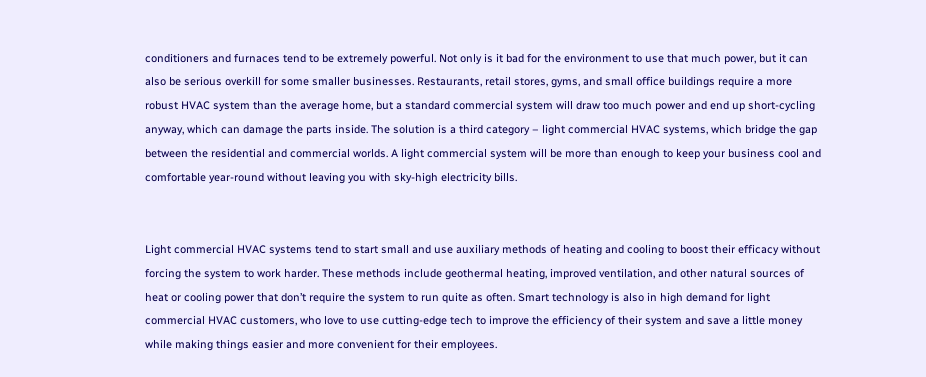conditioners and furnaces tend to be extremely powerful. Not only is it bad for the environment to use that much power, but it can also be serious overkill for some smaller businesses. Restaurants, retail stores, gyms, and small office buildings require a more robust HVAC system than the average home, but a standard commercial system will draw too much power and end up short-cycling anyway, which can damage the parts inside. The solution is a third category – light commercial HVAC systems, which bridge the gap between the residential and commercial worlds. A light commercial system will be more than enough to keep your business cool and comfortable year-round without leaving you with sky-high electricity bills.


Light commercial HVAC systems tend to start small and use auxiliary methods of heating and cooling to boost their efficacy without forcing the system to work harder. These methods include geothermal heating, improved ventilation, and other natural sources of heat or cooling power that don’t require the system to run quite as often. Smart technology is also in high demand for light commercial HVAC customers, who love to use cutting-edge tech to improve the efficiency of their system and save a little money while making things easier and more convenient for their employees.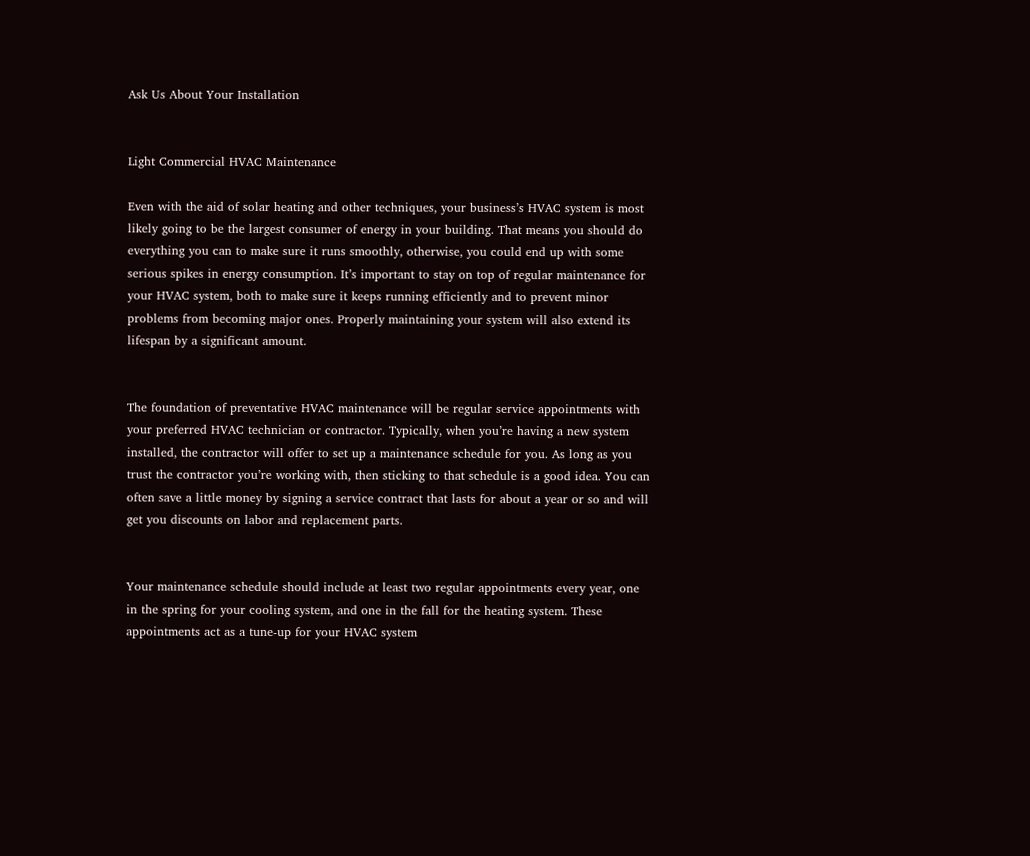Ask Us About Your Installation


Light Commercial HVAC Maintenance

Even with the aid of solar heating and other techniques, your business’s HVAC system is most likely going to be the largest consumer of energy in your building. That means you should do everything you can to make sure it runs smoothly, otherwise, you could end up with some serious spikes in energy consumption. It’s important to stay on top of regular maintenance for your HVAC system, both to make sure it keeps running efficiently and to prevent minor problems from becoming major ones. Properly maintaining your system will also extend its lifespan by a significant amount.


The foundation of preventative HVAC maintenance will be regular service appointments with your preferred HVAC technician or contractor. Typically, when you’re having a new system installed, the contractor will offer to set up a maintenance schedule for you. As long as you trust the contractor you’re working with, then sticking to that schedule is a good idea. You can often save a little money by signing a service contract that lasts for about a year or so and will get you discounts on labor and replacement parts.


Your maintenance schedule should include at least two regular appointments every year, one in the spring for your cooling system, and one in the fall for the heating system. These appointments act as a tune-up for your HVAC system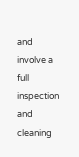and involve a full inspection and cleaning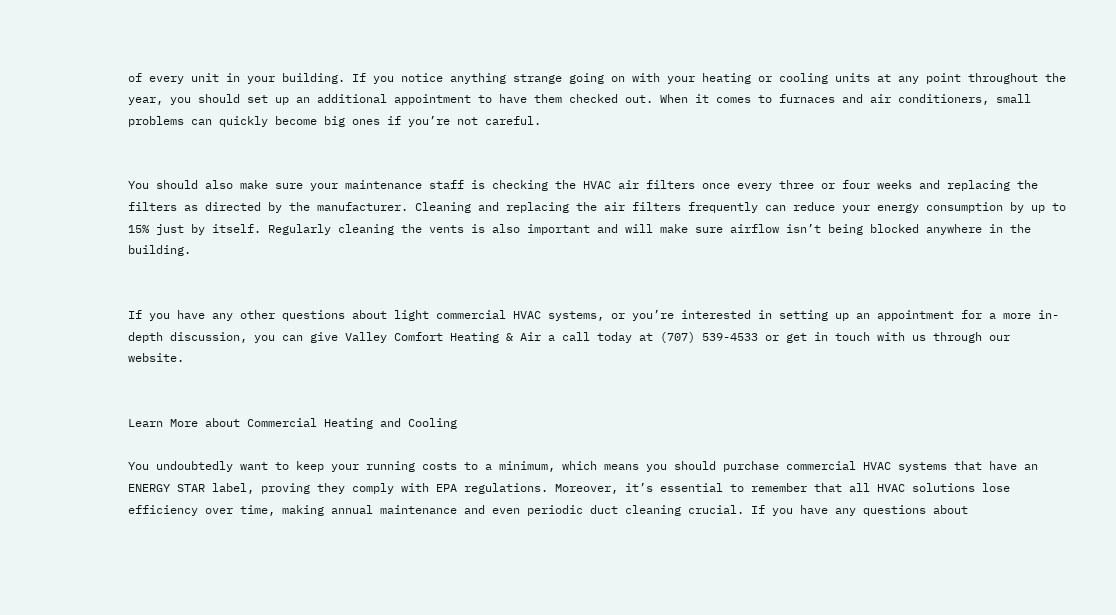of every unit in your building. If you notice anything strange going on with your heating or cooling units at any point throughout the year, you should set up an additional appointment to have them checked out. When it comes to furnaces and air conditioners, small problems can quickly become big ones if you’re not careful.


You should also make sure your maintenance staff is checking the HVAC air filters once every three or four weeks and replacing the filters as directed by the manufacturer. Cleaning and replacing the air filters frequently can reduce your energy consumption by up to 15% just by itself. Regularly cleaning the vents is also important and will make sure airflow isn’t being blocked anywhere in the building.


If you have any other questions about light commercial HVAC systems, or you’re interested in setting up an appointment for a more in-depth discussion, you can give Valley Comfort Heating & Air a call today at (707) 539-4533 or get in touch with us through our website.


Learn More about Commercial Heating and Cooling

You undoubtedly want to keep your running costs to a minimum, which means you should purchase commercial HVAC systems that have an ENERGY STAR label, proving they comply with EPA regulations. Moreover, it’s essential to remember that all HVAC solutions lose efficiency over time, making annual maintenance and even periodic duct cleaning crucial. If you have any questions about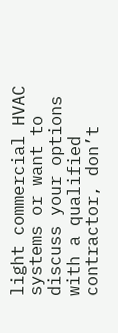light commercial HVAC systems or want to discuss your options with a qualified contractor, don’t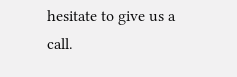hesitate to give us a call.